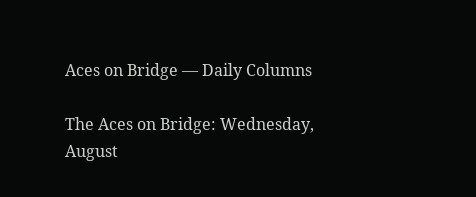Aces on Bridge — Daily Columns

The Aces on Bridge: Wednesday, August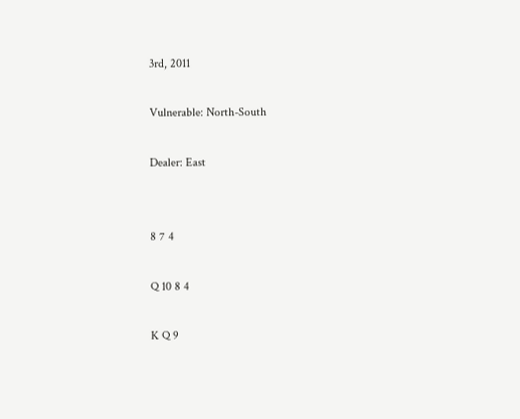3rd, 2011

Vulnerable: North-South

Dealer: East


8 7 4

Q 10 8 4

K Q 9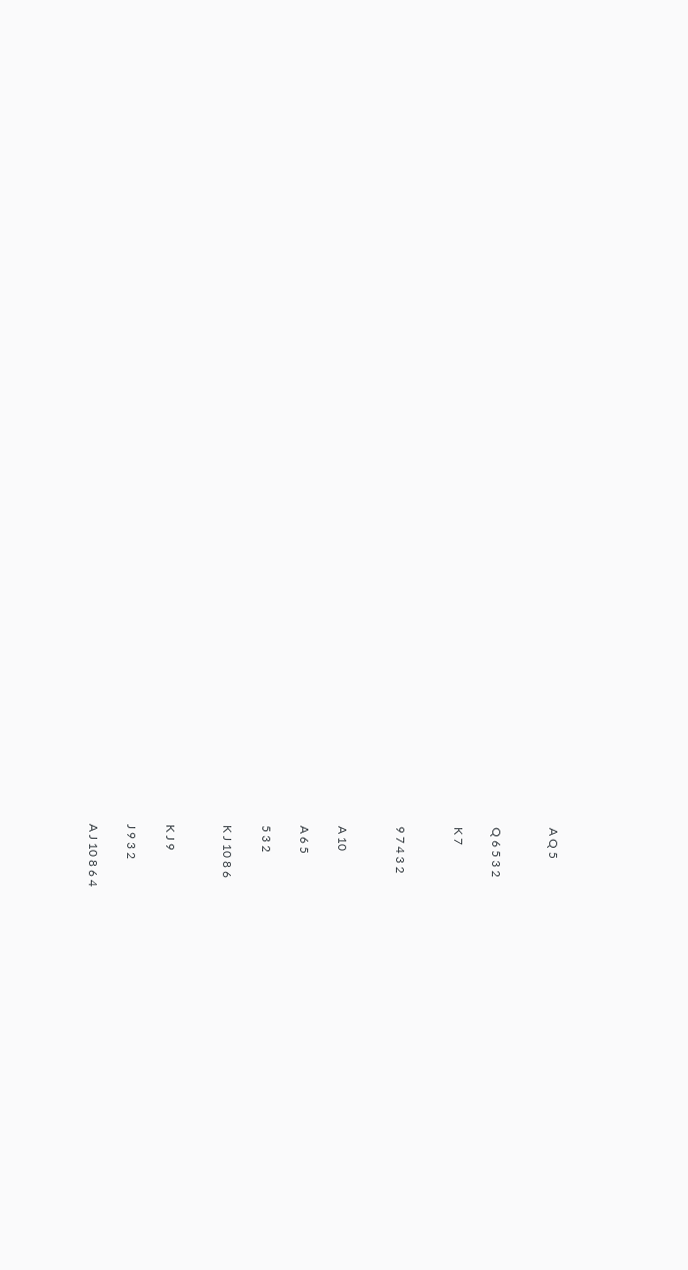A Q 5


Q 6 5 3 2

K 7


9 7 4 3 2


A 10

A 6 5

5 3 2

K J 10 8 6


K J 9

J 9 3 2

A J 10 8 6 4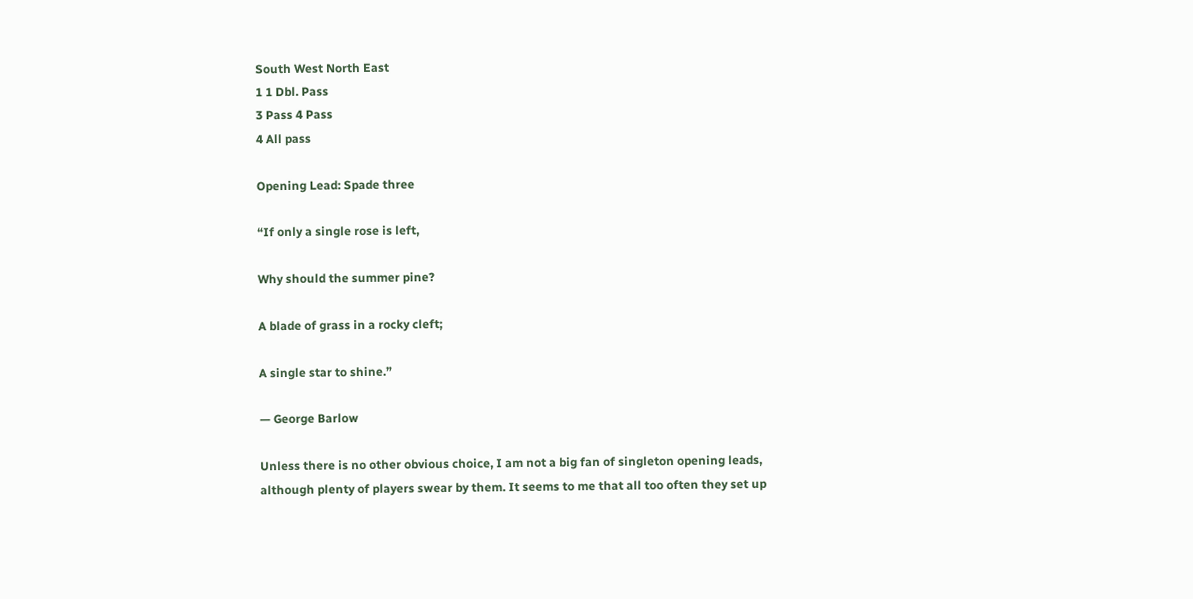South West North East
1 1 Dbl. Pass
3 Pass 4 Pass
4 All pass

Opening Lead: Spade three

“If only a single rose is left,

Why should the summer pine?

A blade of grass in a rocky cleft;

A single star to shine.”

— George Barlow

Unless there is no other obvious choice, I am not a big fan of singleton opening leads, although plenty of players swear by them. It seems to me that all too often they set up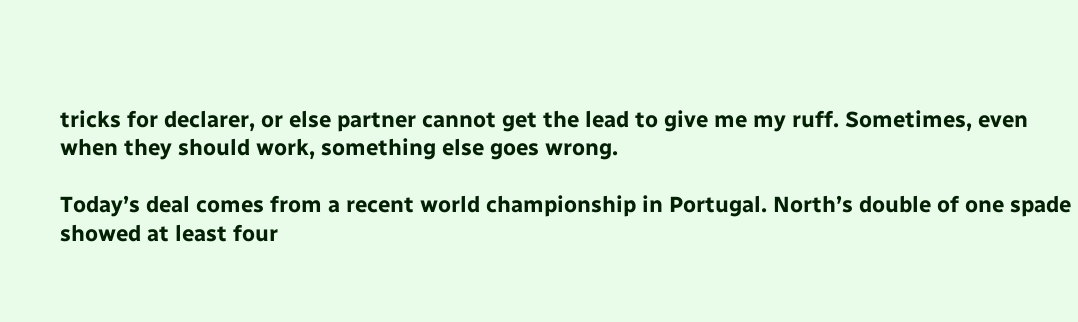tricks for declarer, or else partner cannot get the lead to give me my ruff. Sometimes, even when they should work, something else goes wrong.

Today’s deal comes from a recent world championship in Portugal. North’s double of one spade showed at least four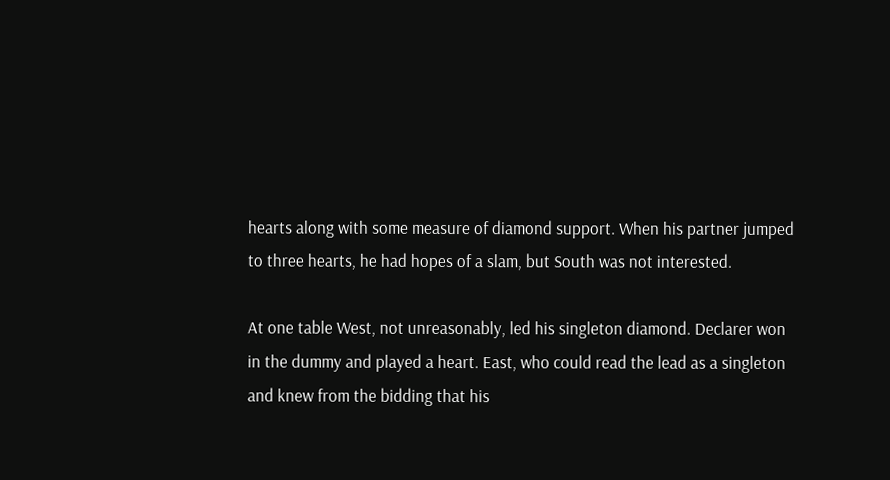hearts along with some measure of diamond support. When his partner jumped to three hearts, he had hopes of a slam, but South was not interested.

At one table West, not unreasonably, led his singleton diamond. Declarer won in the dummy and played a heart. East, who could read the lead as a singleton and knew from the bidding that his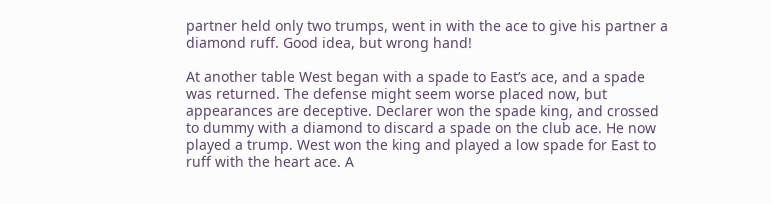partner held only two trumps, went in with the ace to give his partner a diamond ruff. Good idea, but wrong hand!

At another table West began with a spade to East’s ace, and a spade was returned. The defense might seem worse placed now, but appearances are deceptive. Declarer won the spade king, and crossed to dummy with a diamond to discard a spade on the club ace. He now played a trump. West won the king and played a low spade for East to ruff with the heart ace. A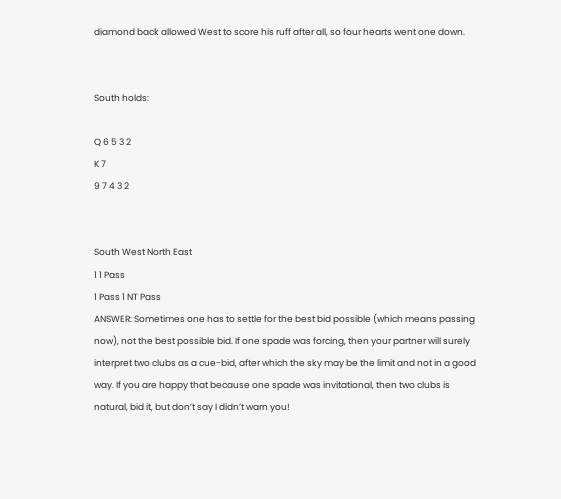diamond back allowed West to score his ruff after all, so four hearts went one down.


South holds:

Q 6 5 3 2
K 7
9 7 4 3 2


South West North East
1 1 Pass
1 Pass 1 NT Pass
ANSWER: Sometimes one has to settle for the best bid possible (which means passing now), not the best possible bid. If one spade was forcing, then your partner will surely interpret two clubs as a cue-bid, after which the sky may be the limit and not in a good way. If you are happy that because one spade was invitational, then two clubs is natural, bid it, but don’t say I didn’t warn you!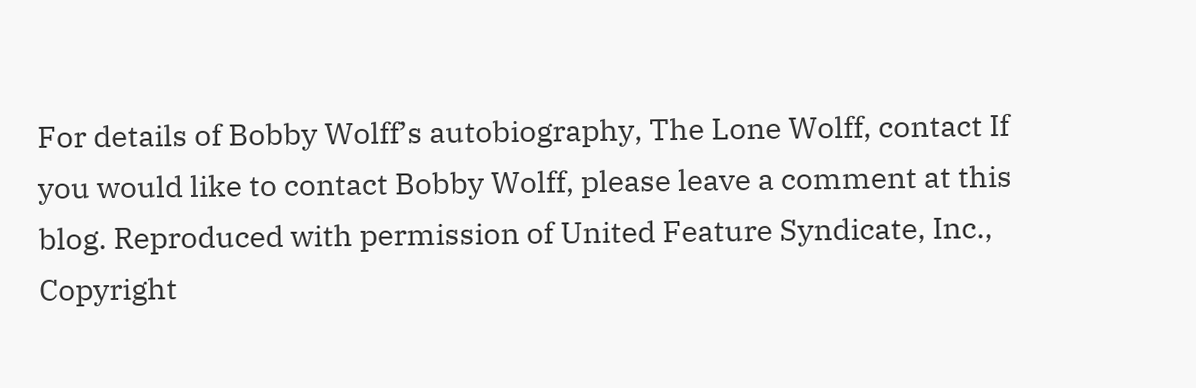For details of Bobby Wolff’s autobiography, The Lone Wolff, contact If you would like to contact Bobby Wolff, please leave a comment at this blog. Reproduced with permission of United Feature Syndicate, Inc., Copyright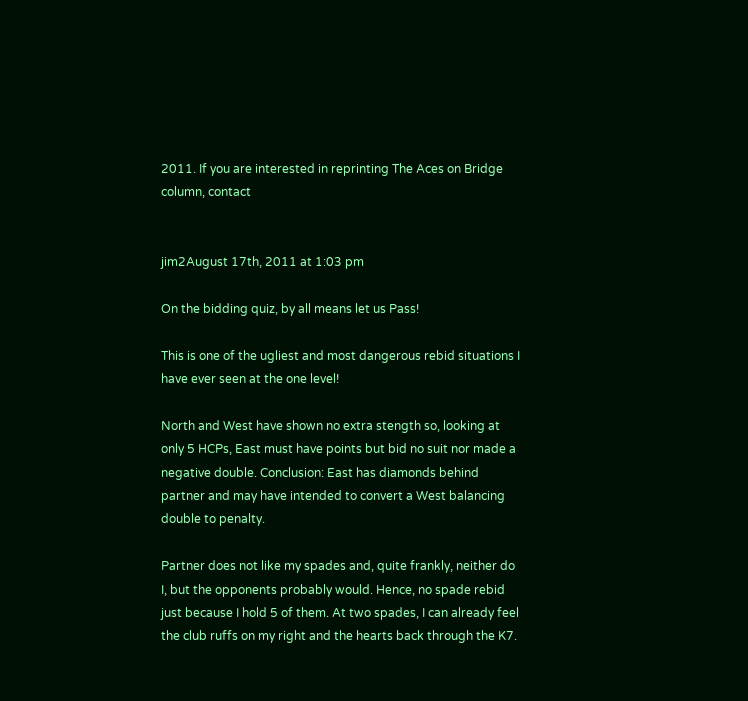2011. If you are interested in reprinting The Aces on Bridge column, contact


jim2August 17th, 2011 at 1:03 pm

On the bidding quiz, by all means let us Pass!

This is one of the ugliest and most dangerous rebid situations I have ever seen at the one level!

North and West have shown no extra stength so, looking at only 5 HCPs, East must have points but bid no suit nor made a negative double. Conclusion: East has diamonds behind partner and may have intended to convert a West balancing double to penalty.

Partner does not like my spades and, quite frankly, neither do I, but the opponents probably would. Hence, no spade rebid just because I hold 5 of them. At two spades, I can already feel the club ruffs on my right and the hearts back through the K7.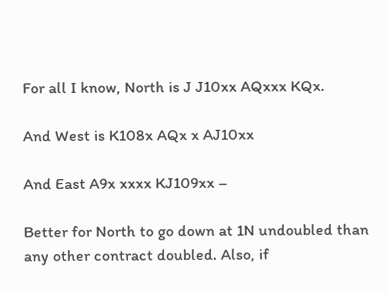For all I know, North is J J10xx AQxxx KQx.

And West is K108x AQx x AJ10xx

And East A9x xxxx KJ109xx –

Better for North to go down at 1N undoubled than any other contract doubled. Also, if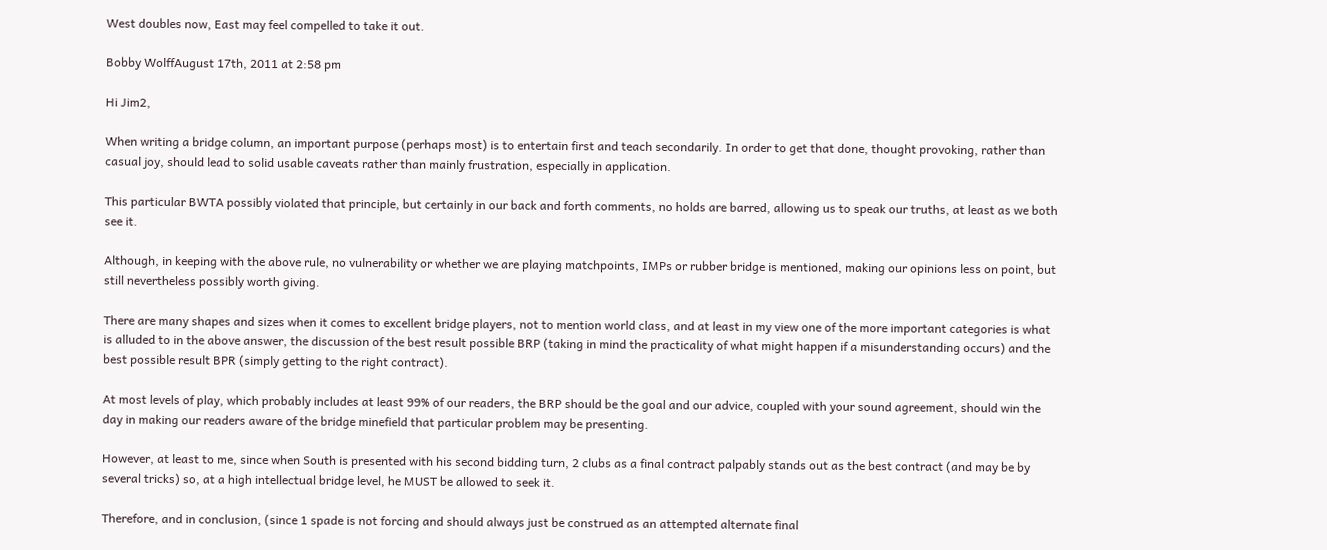West doubles now, East may feel compelled to take it out.

Bobby WolffAugust 17th, 2011 at 2:58 pm

Hi Jim2,

When writing a bridge column, an important purpose (perhaps most) is to entertain first and teach secondarily. In order to get that done, thought provoking, rather than casual joy, should lead to solid usable caveats rather than mainly frustration, especially in application.

This particular BWTA possibly violated that principle, but certainly in our back and forth comments, no holds are barred, allowing us to speak our truths, at least as we both see it.

Although, in keeping with the above rule, no vulnerability or whether we are playing matchpoints, IMPs or rubber bridge is mentioned, making our opinions less on point, but still nevertheless possibly worth giving.

There are many shapes and sizes when it comes to excellent bridge players, not to mention world class, and at least in my view one of the more important categories is what is alluded to in the above answer, the discussion of the best result possible BRP (taking in mind the practicality of what might happen if a misunderstanding occurs) and the best possible result BPR (simply getting to the right contract).

At most levels of play, which probably includes at least 99% of our readers, the BRP should be the goal and our advice, coupled with your sound agreement, should win the day in making our readers aware of the bridge minefield that particular problem may be presenting.

However, at least to me, since when South is presented with his second bidding turn, 2 clubs as a final contract palpably stands out as the best contract (and may be by several tricks) so, at a high intellectual bridge level, he MUST be allowed to seek it.

Therefore, and in conclusion, (since 1 spade is not forcing and should always just be construed as an attempted alternate final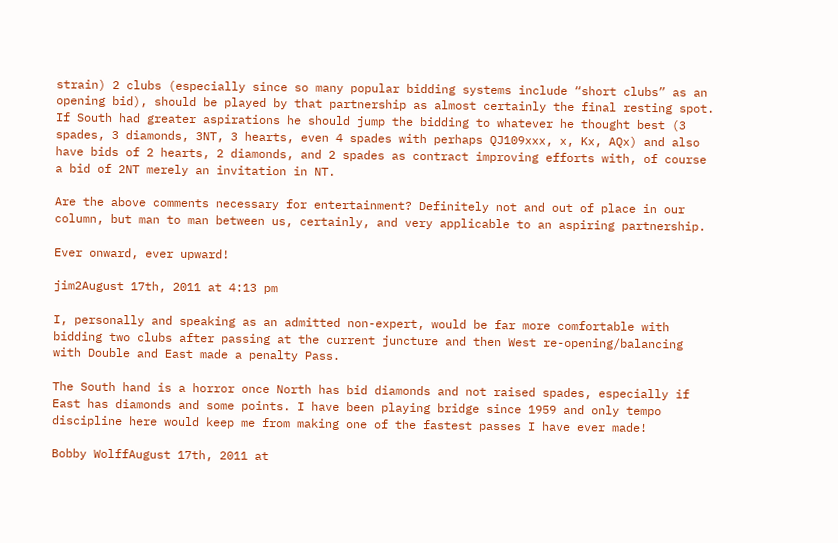strain) 2 clubs (especially since so many popular bidding systems include “short clubs” as an opening bid), should be played by that partnership as almost certainly the final resting spot. If South had greater aspirations he should jump the bidding to whatever he thought best (3 spades, 3 diamonds, 3NT, 3 hearts, even 4 spades with perhaps QJ109xxx, x, Kx, AQx) and also have bids of 2 hearts, 2 diamonds, and 2 spades as contract improving efforts with, of course a bid of 2NT merely an invitation in NT.

Are the above comments necessary for entertainment? Definitely not and out of place in our column, but man to man between us, certainly, and very applicable to an aspiring partnership.

Ever onward, ever upward!

jim2August 17th, 2011 at 4:13 pm

I, personally and speaking as an admitted non-expert, would be far more comfortable with bidding two clubs after passing at the current juncture and then West re-opening/balancing with Double and East made a penalty Pass.

The South hand is a horror once North has bid diamonds and not raised spades, especially if East has diamonds and some points. I have been playing bridge since 1959 and only tempo discipline here would keep me from making one of the fastest passes I have ever made!

Bobby WolffAugust 17th, 2011 at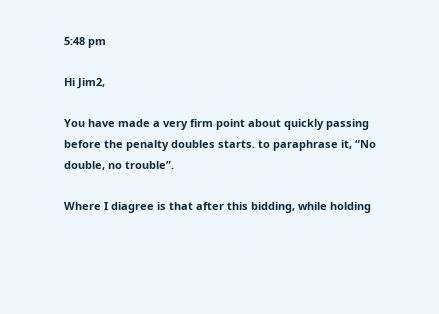5:48 pm

Hi Jim2,

You have made a very firm point about quickly passing before the penalty doubles starts. to paraphrase it, “No double, no trouble”.

Where I diagree is that after this bidding, while holding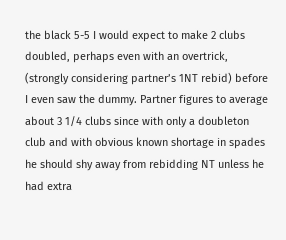the black 5-5 I would expect to make 2 clubs doubled, perhaps even with an overtrick, (strongly considering partner’s 1NT rebid) before I even saw the dummy. Partner figures to average about 3 1/4 clubs since with only a doubleton club and with obvious known shortage in spades he should shy away from rebidding NT unless he had extra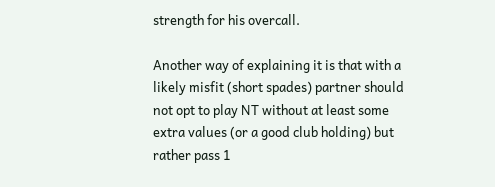strength for his overcall.

Another way of explaining it is that with a likely misfit (short spades) partner should not opt to play NT without at least some extra values (or a good club holding) but rather pass 1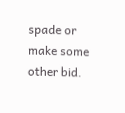spade or make some other bid.